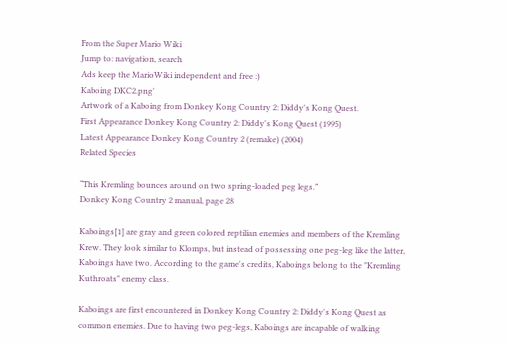From the Super Mario Wiki
Jump to: navigation, search
Ads keep the MarioWiki independent and free :)
Kaboing DKC2.png'
Artwork of a Kaboing from Donkey Kong Country 2: Diddy's Kong Quest.
First Appearance Donkey Kong Country 2: Diddy's Kong Quest (1995)
Latest Appearance Donkey Kong Country 2 (remake) (2004)
Related Species

“This Kremling bounces around on two spring-loaded peg legs.”
Donkey Kong Country 2 manual, page 28

Kaboings[1] are gray and green colored reptilian enemies and members of the Kremling Krew. They look similar to Klomps, but instead of possessing one peg-leg like the latter, Kaboings have two. According to the game's credits, Kaboings belong to the "Kremling Kuthroats" enemy class.

Kaboings are first encountered in Donkey Kong Country 2: Diddy's Kong Quest as common enemies. Due to having two peg-legs, Kaboings are incapable of walking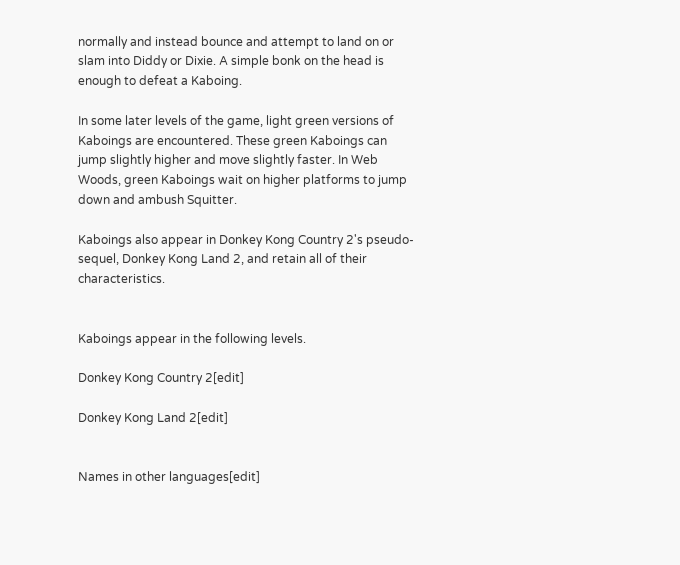normally and instead bounce and attempt to land on or slam into Diddy or Dixie. A simple bonk on the head is enough to defeat a Kaboing.

In some later levels of the game, light green versions of Kaboings are encountered. These green Kaboings can jump slightly higher and move slightly faster. In Web Woods, green Kaboings wait on higher platforms to jump down and ambush Squitter.

Kaboings also appear in Donkey Kong Country 2's pseudo-sequel, Donkey Kong Land 2, and retain all of their characteristics.


Kaboings appear in the following levels.

Donkey Kong Country 2[edit]

Donkey Kong Land 2[edit]


Names in other languages[edit]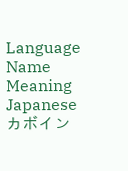Language Name Meaning
Japanese カボイン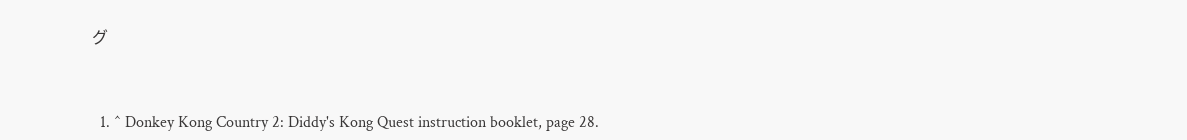グ


  1. ^ Donkey Kong Country 2: Diddy's Kong Quest instruction booklet, page 28.